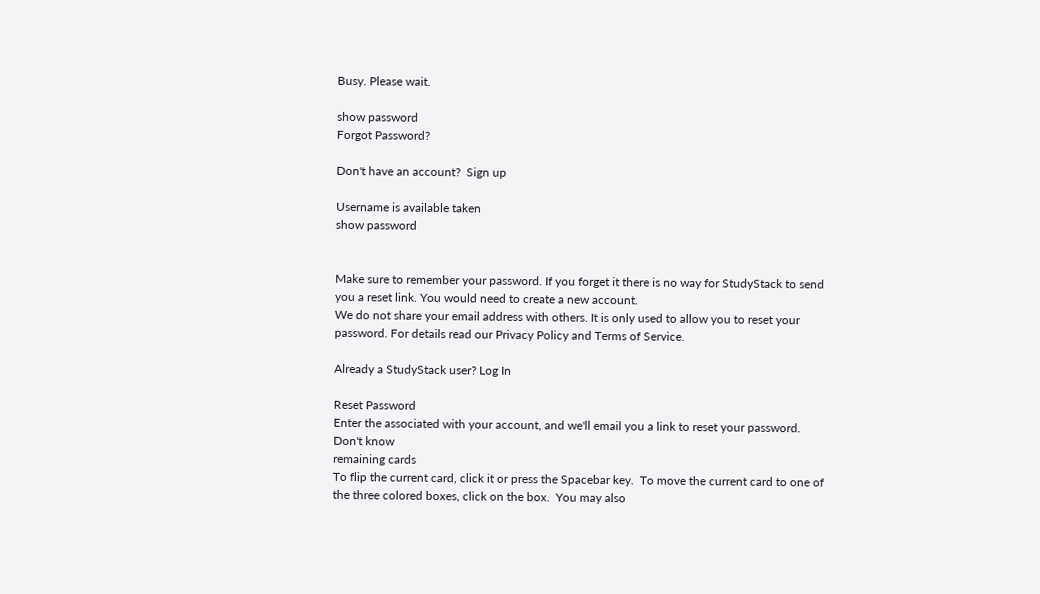Busy. Please wait.

show password
Forgot Password?

Don't have an account?  Sign up

Username is available taken
show password


Make sure to remember your password. If you forget it there is no way for StudyStack to send you a reset link. You would need to create a new account.
We do not share your email address with others. It is only used to allow you to reset your password. For details read our Privacy Policy and Terms of Service.

Already a StudyStack user? Log In

Reset Password
Enter the associated with your account, and we'll email you a link to reset your password.
Don't know
remaining cards
To flip the current card, click it or press the Spacebar key.  To move the current card to one of the three colored boxes, click on the box.  You may also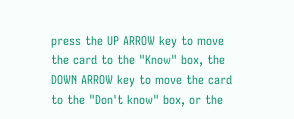press the UP ARROW key to move the card to the "Know" box, the DOWN ARROW key to move the card to the "Don't know" box, or the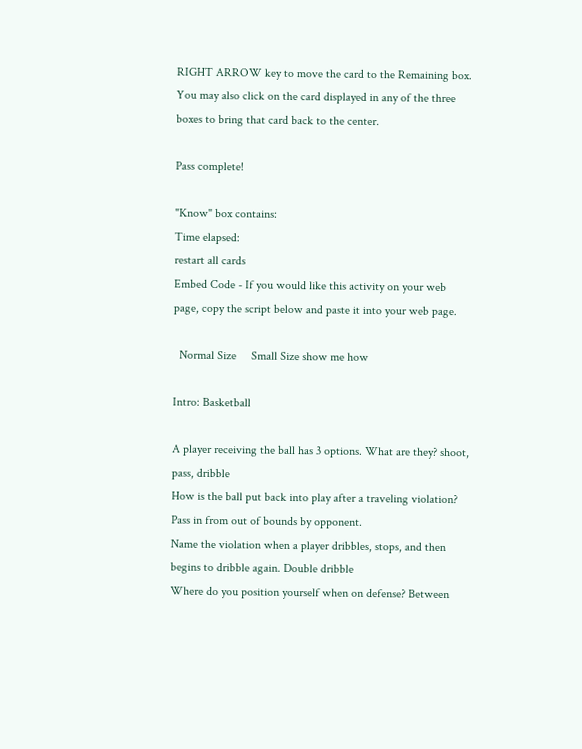RIGHT ARROW key to move the card to the Remaining box.  You may also click on the card displayed in any of the three boxes to bring that card back to the center.

Pass complete!

"Know" box contains:
Time elapsed:
restart all cards
Embed Code - If you would like this activity on your web page, copy the script below and paste it into your web page.

  Normal Size     Small Size show me how

Intro: Basketball

A player receiving the ball has 3 options. What are they? shoot, pass, dribble
How is the ball put back into play after a traveling violation? Pass in from out of bounds by opponent.
Name the violation when a player dribbles, stops, and then begins to dribble again. Double dribble
Where do you position yourself when on defense? Between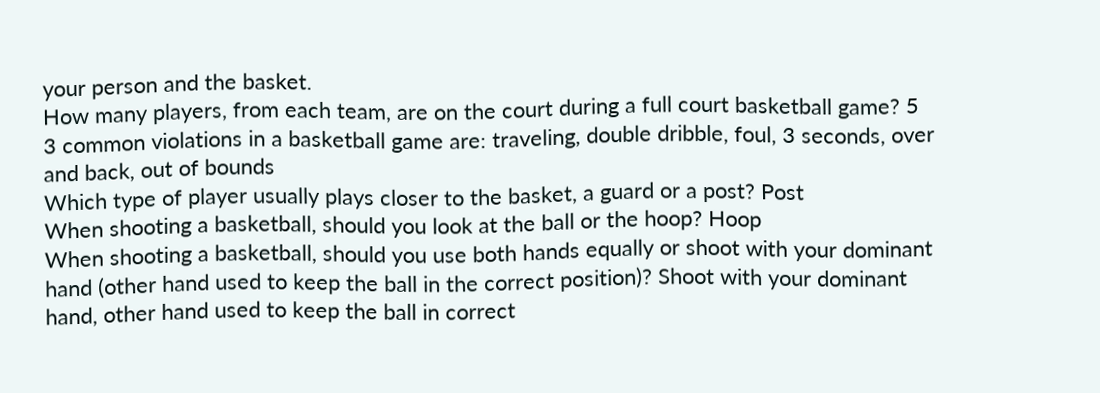your person and the basket.
How many players, from each team, are on the court during a full court basketball game? 5
3 common violations in a basketball game are: traveling, double dribble, foul, 3 seconds, over and back, out of bounds
Which type of player usually plays closer to the basket, a guard or a post? Post
When shooting a basketball, should you look at the ball or the hoop? Hoop
When shooting a basketball, should you use both hands equally or shoot with your dominant hand (other hand used to keep the ball in the correct position)? Shoot with your dominant hand, other hand used to keep the ball in correct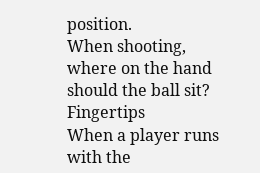position.
When shooting, where on the hand should the ball sit? Fingertips
When a player runs with the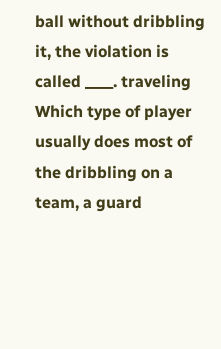ball without dribbling it, the violation is called ____. traveling
Which type of player usually does most of the dribbling on a team, a guard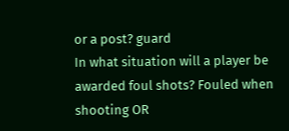or a post? guard
In what situation will a player be awarded foul shots? Fouled when shooting OR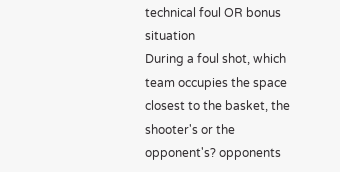technical foul OR bonus situation
During a foul shot, which team occupies the space closest to the basket, the shooter's or the opponent's? opponents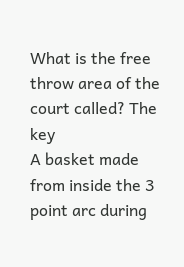What is the free throw area of the court called? The key
A basket made from inside the 3 point arc during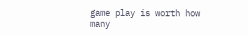game play is worth how many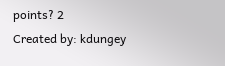points? 2
Created by: kdungey